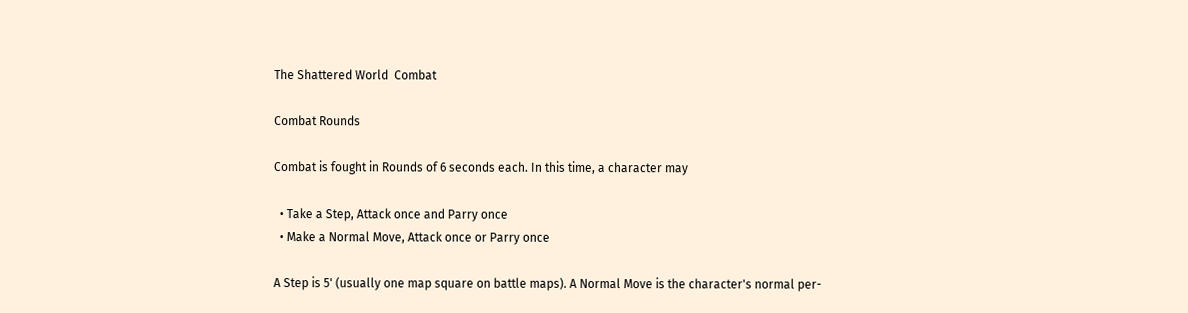The Shattered World  Combat

Combat Rounds

Combat is fought in Rounds of 6 seconds each. In this time, a character may

  • Take a Step, Attack once and Parry once
  • Make a Normal Move, Attack once or Parry once

A Step is 5' (usually one map square on battle maps). A Normal Move is the character's normal per-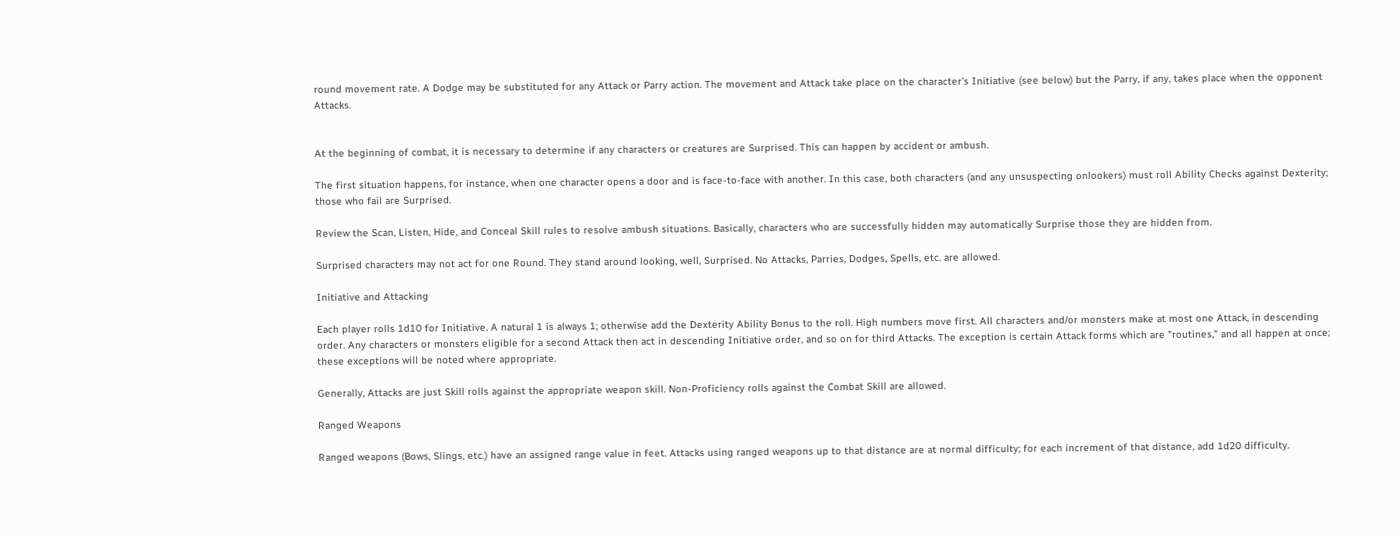round movement rate. A Dodge may be substituted for any Attack or Parry action. The movement and Attack take place on the character's Initiative (see below) but the Parry, if any, takes place when the opponent Attacks.


At the beginning of combat, it is necessary to determine if any characters or creatures are Surprised. This can happen by accident or ambush.

The first situation happens, for instance, when one character opens a door and is face-to-face with another. In this case, both characters (and any unsuspecting onlookers) must roll Ability Checks against Dexterity; those who fail are Surprised.

Review the Scan, Listen, Hide, and Conceal Skill rules to resolve ambush situations. Basically, characters who are successfully hidden may automatically Surprise those they are hidden from.

Surprised characters may not act for one Round. They stand around looking, well, Surprised. No Attacks, Parries, Dodges, Spells, etc. are allowed.

Initiative and Attacking

Each player rolls 1d10 for Initiative. A natural 1 is always 1; otherwise add the Dexterity Ability Bonus to the roll. High numbers move first. All characters and/or monsters make at most one Attack, in descending order. Any characters or monsters eligible for a second Attack then act in descending Initiative order, and so on for third Attacks. The exception is certain Attack forms which are "routines," and all happen at once; these exceptions will be noted where appropriate.

Generally, Attacks are just Skill rolls against the appropriate weapon skill. Non-Proficiency rolls against the Combat Skill are allowed.

Ranged Weapons

Ranged weapons (Bows, Slings, etc.) have an assigned range value in feet. Attacks using ranged weapons up to that distance are at normal difficulty; for each increment of that distance, add 1d20 difficulty.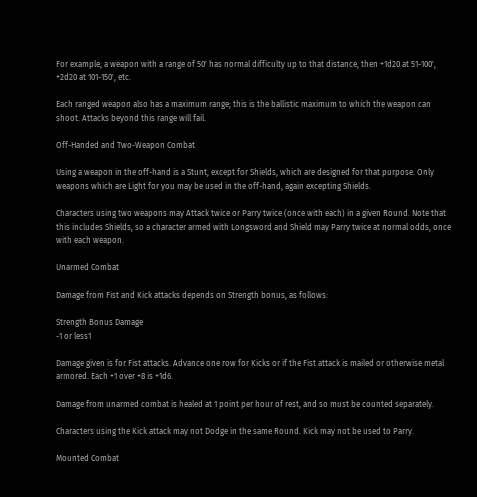For example, a weapon with a range of 50' has normal difficulty up to that distance, then +1d20 at 51-100', +2d20 at 101-150', etc.

Each ranged weapon also has a maximum range; this is the ballistic maximum to which the weapon can shoot. Attacks beyond this range will fail.

Off-Handed and Two-Weapon Combat

Using a weapon in the off-hand is a Stunt, except for Shields, which are designed for that purpose. Only weapons which are Light for you may be used in the off-hand, again excepting Shields.

Characters using two weapons may Attack twice or Parry twice (once with each) in a given Round. Note that this includes Shields, so a character armed with Longsword and Shield may Parry twice at normal odds, once with each weapon.

Unarmed Combat

Damage from Fist and Kick attacks depends on Strength bonus, as follows:

Strength Bonus Damage
-1 or less1

Damage given is for Fist attacks. Advance one row for Kicks or if the Fist attack is mailed or otherwise metal armored. Each +1 over +8 is +1d6.

Damage from unarmed combat is healed at 1 point per hour of rest, and so must be counted separately.

Characters using the Kick attack may not Dodge in the same Round. Kick may not be used to Parry.

Mounted Combat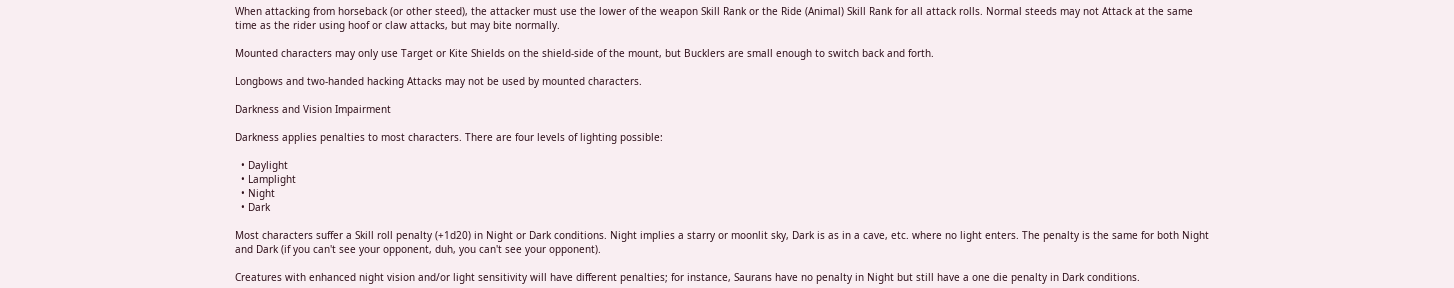When attacking from horseback (or other steed), the attacker must use the lower of the weapon Skill Rank or the Ride (Animal) Skill Rank for all attack rolls. Normal steeds may not Attack at the same time as the rider using hoof or claw attacks, but may bite normally.

Mounted characters may only use Target or Kite Shields on the shield-side of the mount, but Bucklers are small enough to switch back and forth.

Longbows and two-handed hacking Attacks may not be used by mounted characters.

Darkness and Vision Impairment

Darkness applies penalties to most characters. There are four levels of lighting possible:

  • Daylight
  • Lamplight
  • Night
  • Dark

Most characters suffer a Skill roll penalty (+1d20) in Night or Dark conditions. Night implies a starry or moonlit sky, Dark is as in a cave, etc. where no light enters. The penalty is the same for both Night and Dark (if you can't see your opponent, duh, you can't see your opponent).

Creatures with enhanced night vision and/or light sensitivity will have different penalties; for instance, Saurans have no penalty in Night but still have a one die penalty in Dark conditions.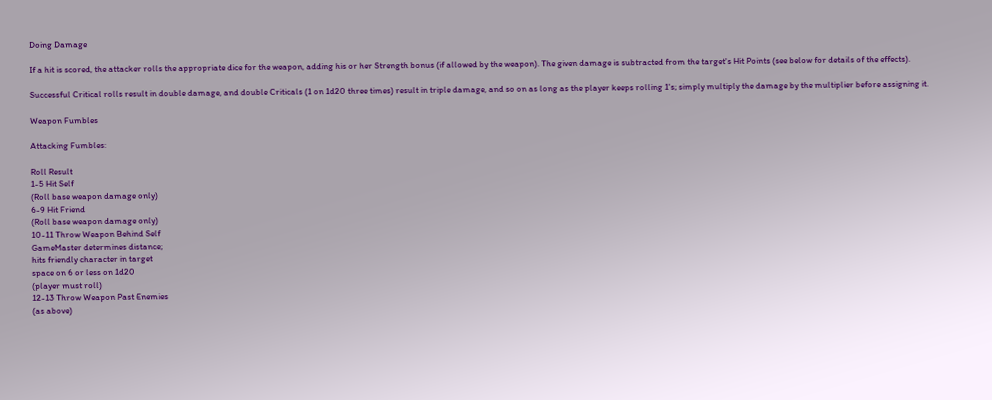Doing Damage

If a hit is scored, the attacker rolls the appropriate dice for the weapon, adding his or her Strength bonus (if allowed by the weapon). The given damage is subtracted from the target's Hit Points (see below for details of the effects).

Successful Critical rolls result in double damage, and double Criticals (1 on 1d20 three times) result in triple damage, and so on as long as the player keeps rolling 1's; simply multiply the damage by the multiplier before assigning it.

Weapon Fumbles

Attacking Fumbles:

Roll Result
1-5 Hit Self
(Roll base weapon damage only)
6-9 Hit Friend
(Roll base weapon damage only)
10-11 Throw Weapon Behind Self
GameMaster determines distance;
hits friendly character in target
space on 6 or less on 1d20
(player must roll)
12-13 Throw Weapon Past Enemies
(as above)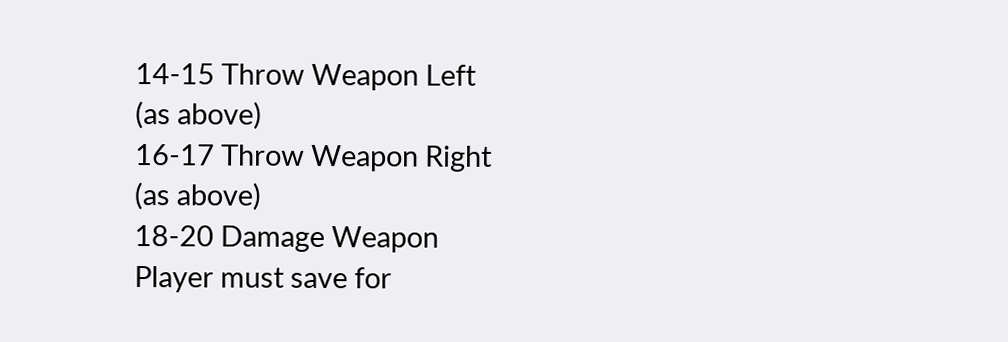14-15 Throw Weapon Left
(as above)
16-17 Throw Weapon Right
(as above)
18-20 Damage Weapon
Player must save for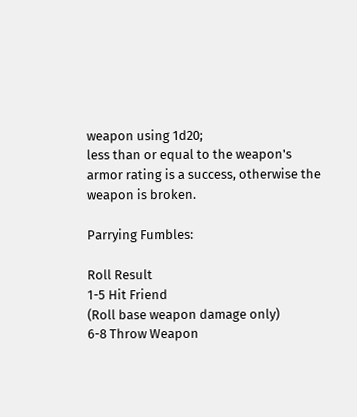weapon using 1d20;
less than or equal to the weapon's armor rating is a success, otherwise the weapon is broken.

Parrying Fumbles:

Roll Result
1-5 Hit Friend
(Roll base weapon damage only)
6-8 Throw Weapon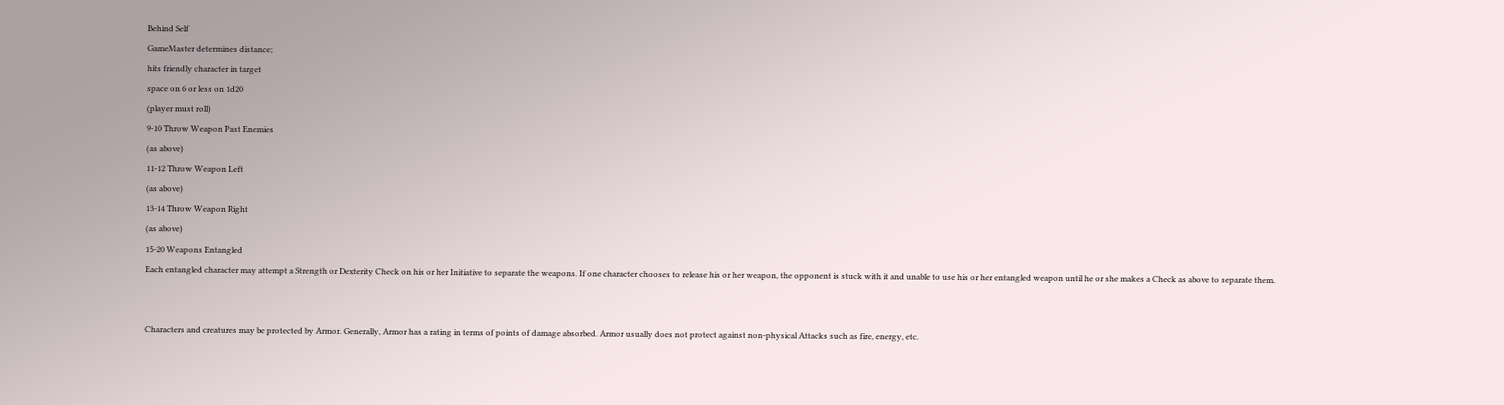Behind Self
GameMaster determines distance;
hits friendly character in target
space on 6 or less on 1d20
(player must roll)
9-10 Throw Weapon Past Enemies
(as above)
11-12 Throw Weapon Left
(as above)
13-14 Throw Weapon Right
(as above)
15-20 Weapons Entangled
Each entangled character may attempt a Strength or Dexterity Check on his or her Initiative to separate the weapons. If one character chooses to release his or her weapon, the opponent is stuck with it and unable to use his or her entangled weapon until he or she makes a Check as above to separate them.


Characters and creatures may be protected by Armor. Generally, Armor has a rating in terms of points of damage absorbed. Armor usually does not protect against non-physical Attacks such as fire, energy, etc.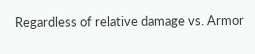Regardless of relative damage vs. Armor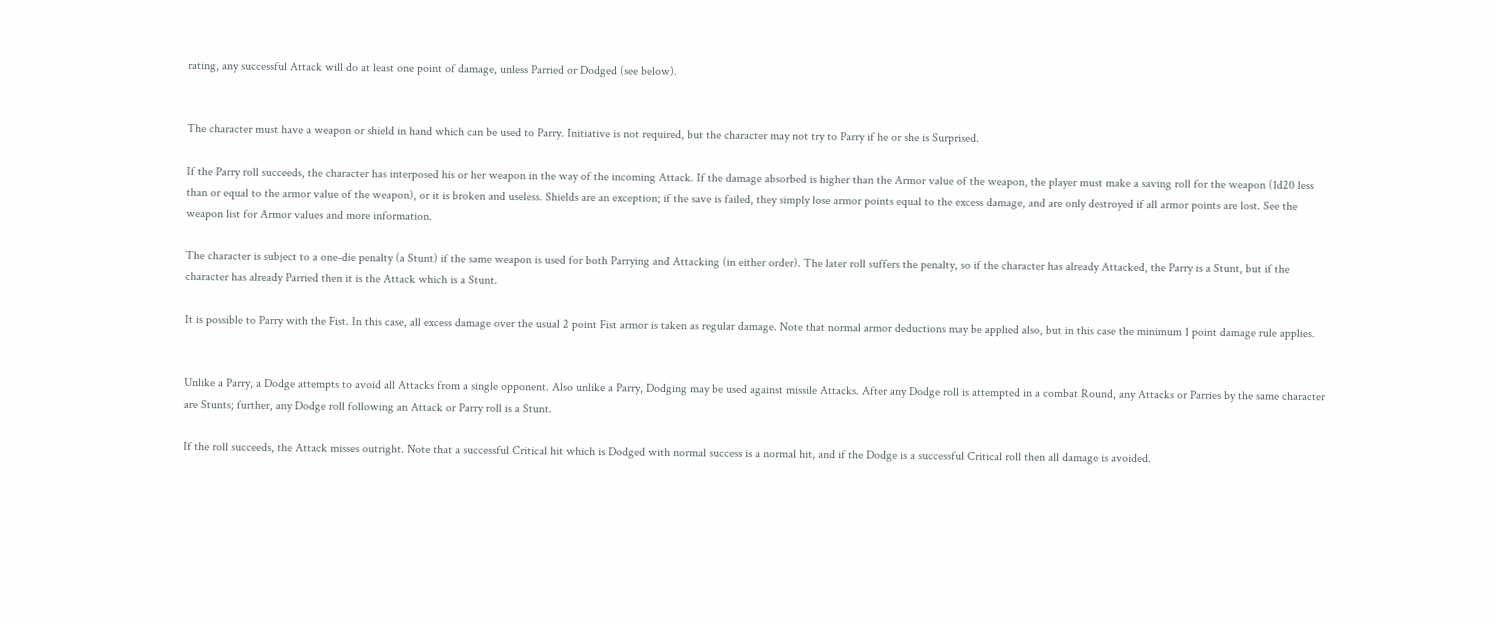rating, any successful Attack will do at least one point of damage, unless Parried or Dodged (see below).


The character must have a weapon or shield in hand which can be used to Parry. Initiative is not required, but the character may not try to Parry if he or she is Surprised.

If the Parry roll succeeds, the character has interposed his or her weapon in the way of the incoming Attack. If the damage absorbed is higher than the Armor value of the weapon, the player must make a saving roll for the weapon (1d20 less than or equal to the armor value of the weapon), or it is broken and useless. Shields are an exception; if the save is failed, they simply lose armor points equal to the excess damage, and are only destroyed if all armor points are lost. See the weapon list for Armor values and more information.

The character is subject to a one-die penalty (a Stunt) if the same weapon is used for both Parrying and Attacking (in either order). The later roll suffers the penalty, so if the character has already Attacked, the Parry is a Stunt, but if the character has already Parried then it is the Attack which is a Stunt.

It is possible to Parry with the Fist. In this case, all excess damage over the usual 2 point Fist armor is taken as regular damage. Note that normal armor deductions may be applied also, but in this case the minimum 1 point damage rule applies.


Unlike a Parry, a Dodge attempts to avoid all Attacks from a single opponent. Also unlike a Parry, Dodging may be used against missile Attacks. After any Dodge roll is attempted in a combat Round, any Attacks or Parries by the same character are Stunts; further, any Dodge roll following an Attack or Parry roll is a Stunt.

If the roll succeeds, the Attack misses outright. Note that a successful Critical hit which is Dodged with normal success is a normal hit, and if the Dodge is a successful Critical roll then all damage is avoided.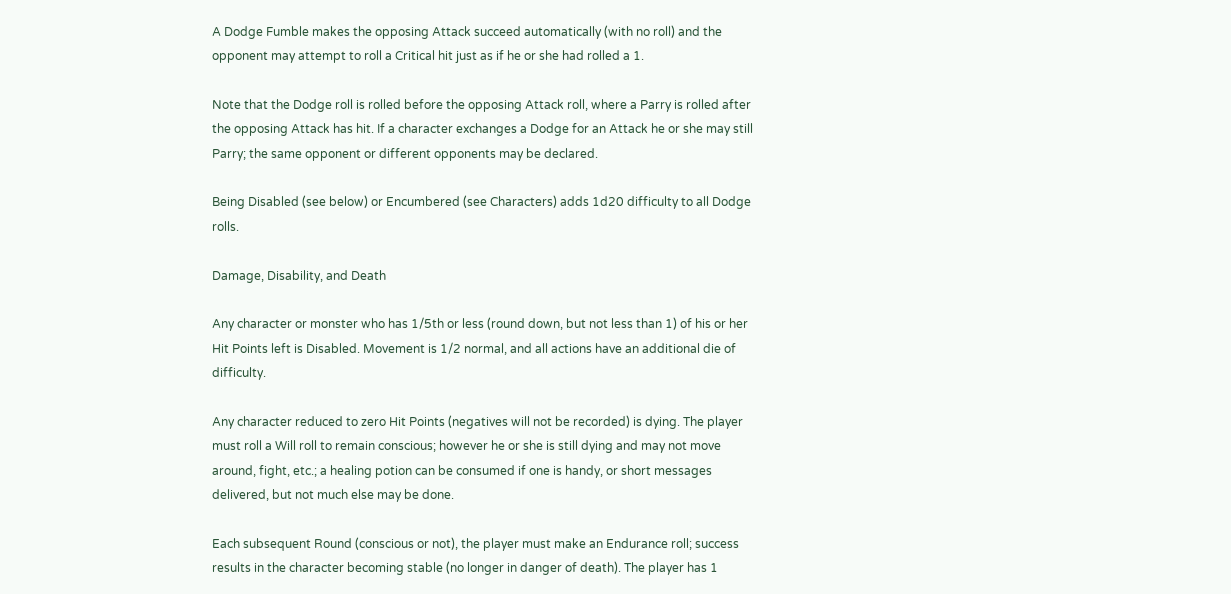A Dodge Fumble makes the opposing Attack succeed automatically (with no roll) and the opponent may attempt to roll a Critical hit just as if he or she had rolled a 1.

Note that the Dodge roll is rolled before the opposing Attack roll, where a Parry is rolled after the opposing Attack has hit. If a character exchanges a Dodge for an Attack he or she may still Parry; the same opponent or different opponents may be declared.

Being Disabled (see below) or Encumbered (see Characters) adds 1d20 difficulty to all Dodge rolls.

Damage, Disability, and Death

Any character or monster who has 1/5th or less (round down, but not less than 1) of his or her Hit Points left is Disabled. Movement is 1/2 normal, and all actions have an additional die of difficulty.

Any character reduced to zero Hit Points (negatives will not be recorded) is dying. The player must roll a Will roll to remain conscious; however he or she is still dying and may not move around, fight, etc.; a healing potion can be consumed if one is handy, or short messages delivered, but not much else may be done.

Each subsequent Round (conscious or not), the player must make an Endurance roll; success results in the character becoming stable (no longer in danger of death). The player has 1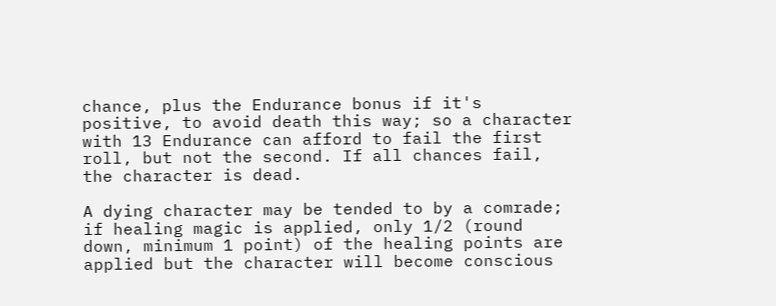chance, plus the Endurance bonus if it's positive, to avoid death this way; so a character with 13 Endurance can afford to fail the first roll, but not the second. If all chances fail, the character is dead.

A dying character may be tended to by a comrade; if healing magic is applied, only 1/2 (round down, minimum 1 point) of the healing points are applied but the character will become conscious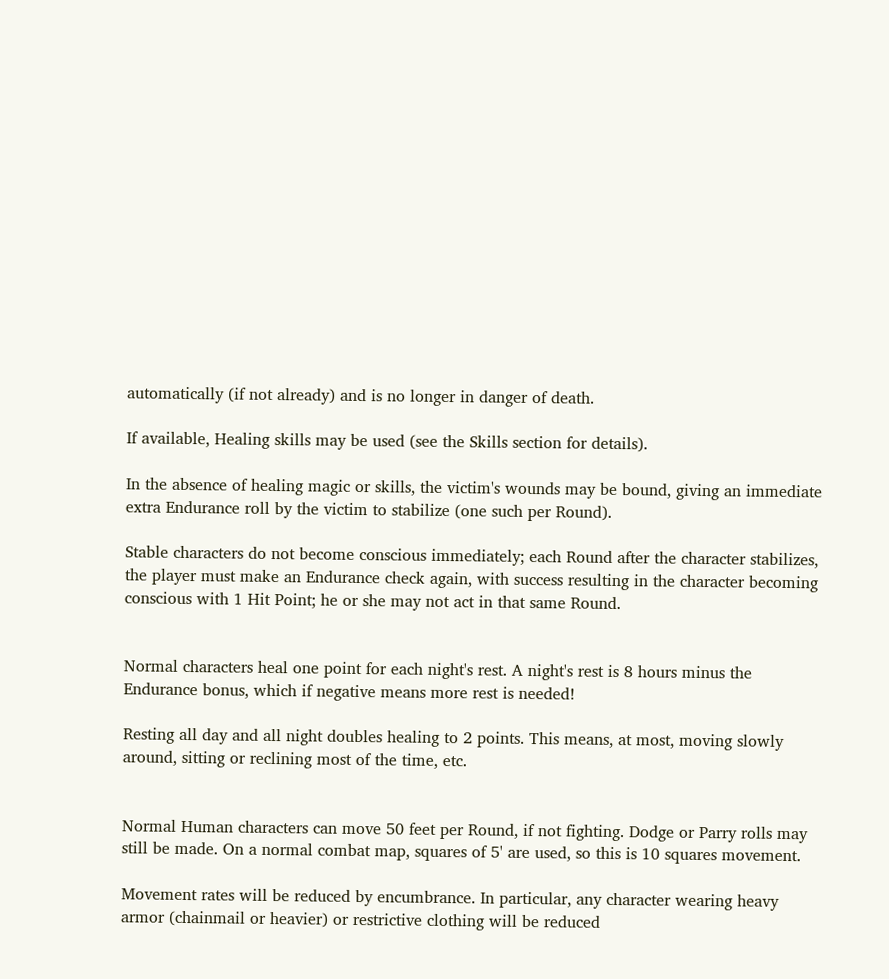automatically (if not already) and is no longer in danger of death.

If available, Healing skills may be used (see the Skills section for details).

In the absence of healing magic or skills, the victim's wounds may be bound, giving an immediate extra Endurance roll by the victim to stabilize (one such per Round).

Stable characters do not become conscious immediately; each Round after the character stabilizes, the player must make an Endurance check again, with success resulting in the character becoming conscious with 1 Hit Point; he or she may not act in that same Round.


Normal characters heal one point for each night's rest. A night's rest is 8 hours minus the Endurance bonus, which if negative means more rest is needed!

Resting all day and all night doubles healing to 2 points. This means, at most, moving slowly around, sitting or reclining most of the time, etc.


Normal Human characters can move 50 feet per Round, if not fighting. Dodge or Parry rolls may still be made. On a normal combat map, squares of 5' are used, so this is 10 squares movement.

Movement rates will be reduced by encumbrance. In particular, any character wearing heavy armor (chainmail or heavier) or restrictive clothing will be reduced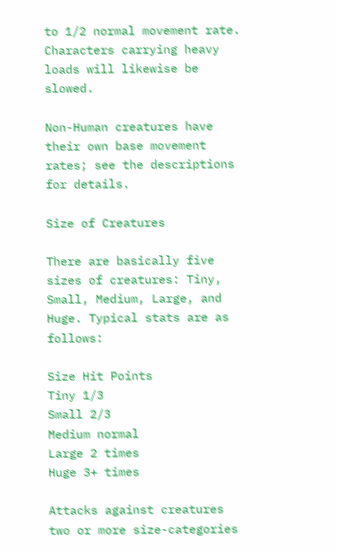to 1/2 normal movement rate. Characters carrying heavy loads will likewise be slowed.

Non-Human creatures have their own base movement rates; see the descriptions for details.

Size of Creatures

There are basically five sizes of creatures: Tiny, Small, Medium, Large, and Huge. Typical stats are as follows:

Size Hit Points
Tiny 1/3
Small 2/3
Medium normal
Large 2 times
Huge 3+ times

Attacks against creatures two or more size-categories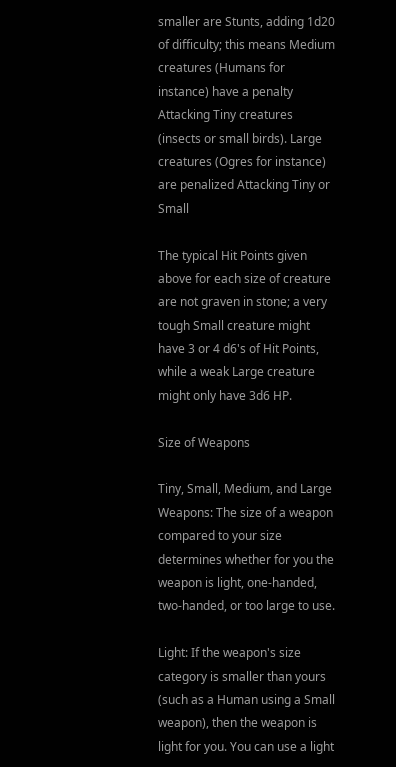smaller are Stunts, adding 1d20 of difficulty; this means Medium creatures (Humans for instance) have a penalty Attacking Tiny creatures (insects or small birds). Large creatures (Ogres for instance) are penalized Attacking Tiny or Small

The typical Hit Points given above for each size of creature are not graven in stone; a very tough Small creature might have 3 or 4 d6's of Hit Points, while a weak Large creature might only have 3d6 HP.

Size of Weapons

Tiny, Small, Medium, and Large Weapons: The size of a weapon compared to your size determines whether for you the weapon is light, one-handed, two-handed, or too large to use.

Light: If the weapon's size category is smaller than yours (such as a Human using a Small weapon), then the weapon is light for you. You can use a light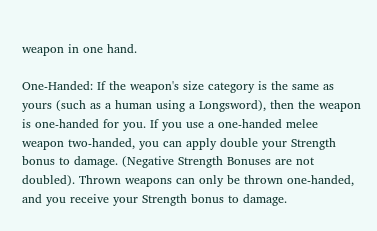weapon in one hand.

One-Handed: If the weapon's size category is the same as yours (such as a human using a Longsword), then the weapon is one-handed for you. If you use a one-handed melee weapon two-handed, you can apply double your Strength bonus to damage. (Negative Strength Bonuses are not doubled). Thrown weapons can only be thrown one-handed, and you receive your Strength bonus to damage.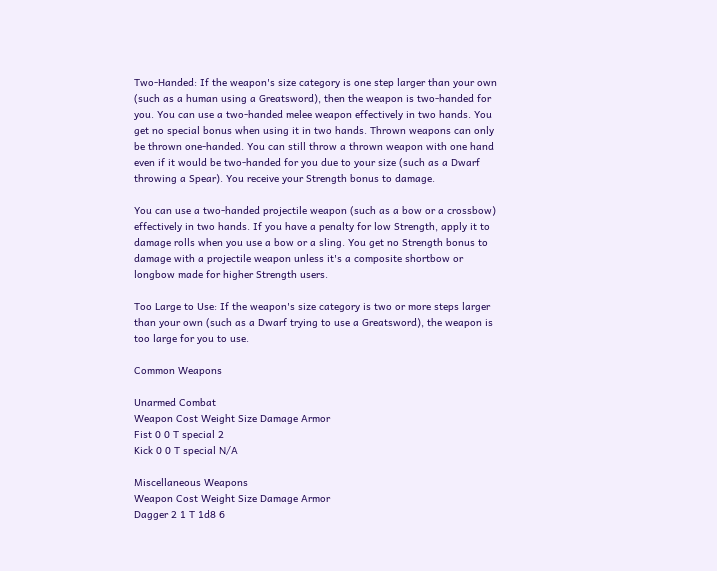Two-Handed: If the weapon's size category is one step larger than your own (such as a human using a Greatsword), then the weapon is two-handed for you. You can use a two-handed melee weapon effectively in two hands. You get no special bonus when using it in two hands. Thrown weapons can only be thrown one-handed. You can still throw a thrown weapon with one hand even if it would be two-handed for you due to your size (such as a Dwarf throwing a Spear). You receive your Strength bonus to damage.

You can use a two-handed projectile weapon (such as a bow or a crossbow) effectively in two hands. If you have a penalty for low Strength, apply it to damage rolls when you use a bow or a sling. You get no Strength bonus to damage with a projectile weapon unless it's a composite shortbow or longbow made for higher Strength users.

Too Large to Use: If the weapon's size category is two or more steps larger than your own (such as a Dwarf trying to use a Greatsword), the weapon is too large for you to use.

Common Weapons

Unarmed Combat
Weapon Cost Weight Size Damage Armor
Fist 0 0 T special 2
Kick 0 0 T special N/A

Miscellaneous Weapons
Weapon Cost Weight Size Damage Armor
Dagger 2 1 T 1d8 6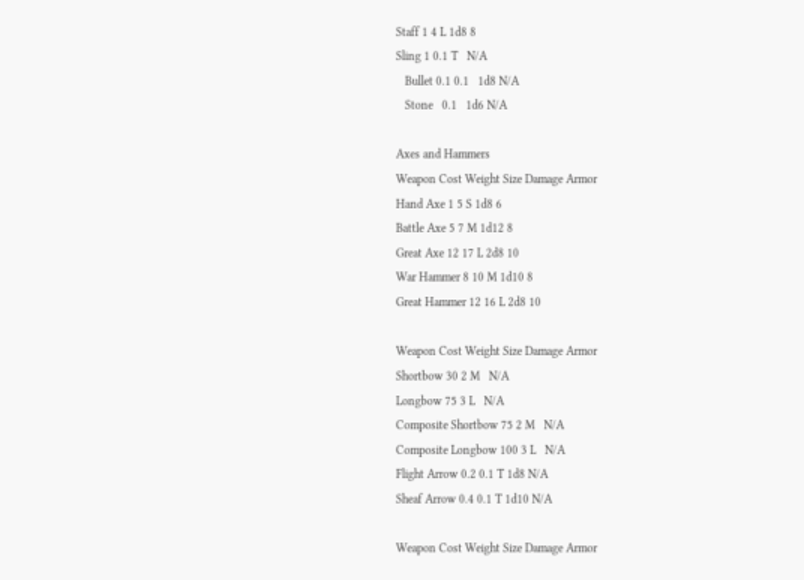Staff 1 4 L 1d8 8
Sling 1 0.1 T   N/A
   Bullet 0.1 0.1   1d8 N/A
   Stone   0.1   1d6 N/A

Axes and Hammers
Weapon Cost Weight Size Damage Armor
Hand Axe 1 5 S 1d8 6
Battle Axe 5 7 M 1d12 8
Great Axe 12 17 L 2d8 10
War Hammer 8 10 M 1d10 8
Great Hammer 12 16 L 2d8 10

Weapon Cost Weight Size Damage Armor
Shortbow 30 2 M   N/A
Longbow 75 3 L   N/A
Composite Shortbow 75 2 M   N/A
Composite Longbow 100 3 L   N/A
Flight Arrow 0.2 0.1 T 1d8 N/A
Sheaf Arrow 0.4 0.1 T 1d10 N/A

Weapon Cost Weight Size Damage Armor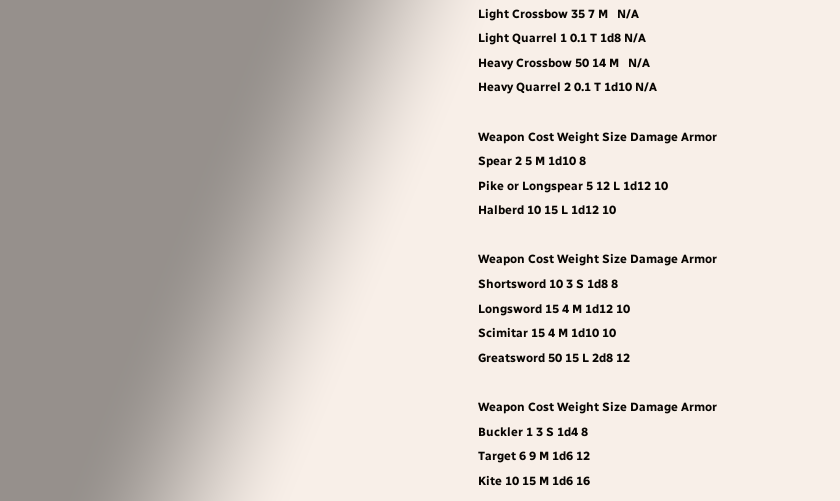Light Crossbow 35 7 M   N/A
Light Quarrel 1 0.1 T 1d8 N/A
Heavy Crossbow 50 14 M   N/A
Heavy Quarrel 2 0.1 T 1d10 N/A

Weapon Cost Weight Size Damage Armor
Spear 2 5 M 1d10 8
Pike or Longspear 5 12 L 1d12 10
Halberd 10 15 L 1d12 10

Weapon Cost Weight Size Damage Armor
Shortsword 10 3 S 1d8 8
Longsword 15 4 M 1d12 10
Scimitar 15 4 M 1d10 10
Greatsword 50 15 L 2d8 12

Weapon Cost Weight Size Damage Armor
Buckler 1 3 S 1d4 8
Target 6 9 M 1d6 12
Kite 10 15 M 1d6 16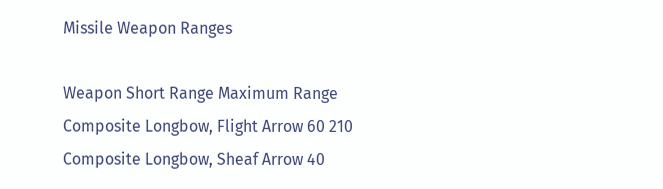Missile Weapon Ranges

Weapon Short Range Maximum Range
Composite Longbow, Flight Arrow 60 210
Composite Longbow, Sheaf Arrow 40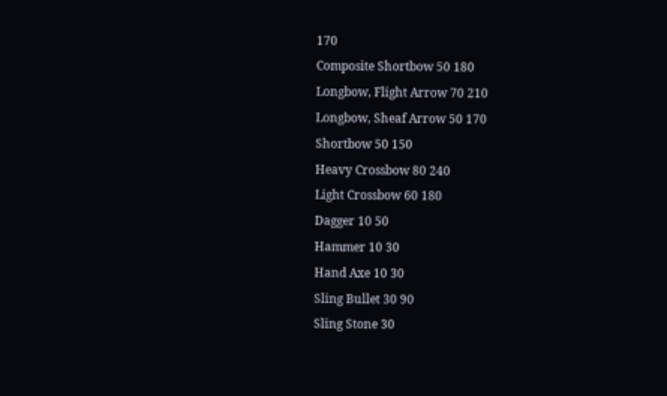170
Composite Shortbow 50 180
Longbow, Flight Arrow 70 210
Longbow, Sheaf Arrow 50 170
Shortbow 50 150
Heavy Crossbow 80 240
Light Crossbow 60 180
Dagger 10 50
Hammer 10 30
Hand Axe 10 30
Sling Bullet 30 90
Sling Stone 30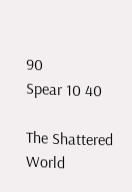90
Spear 10 40

The Shattered World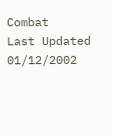Combat
Last Updated 01/12/2002